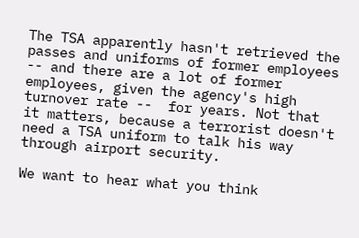The TSA apparently hasn't retrieved the passes and uniforms of former employees -- and there are a lot of former employees, given the agency's high turnover rate --  for years. Not that it matters, because a terrorist doesn't need a TSA uniform to talk his way through airport security.

We want to hear what you think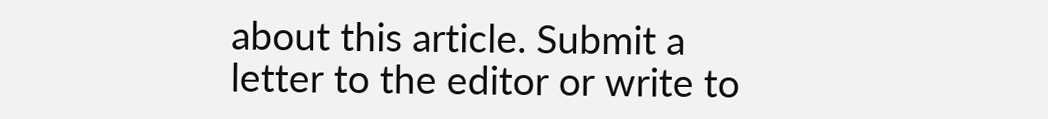about this article. Submit a letter to the editor or write to